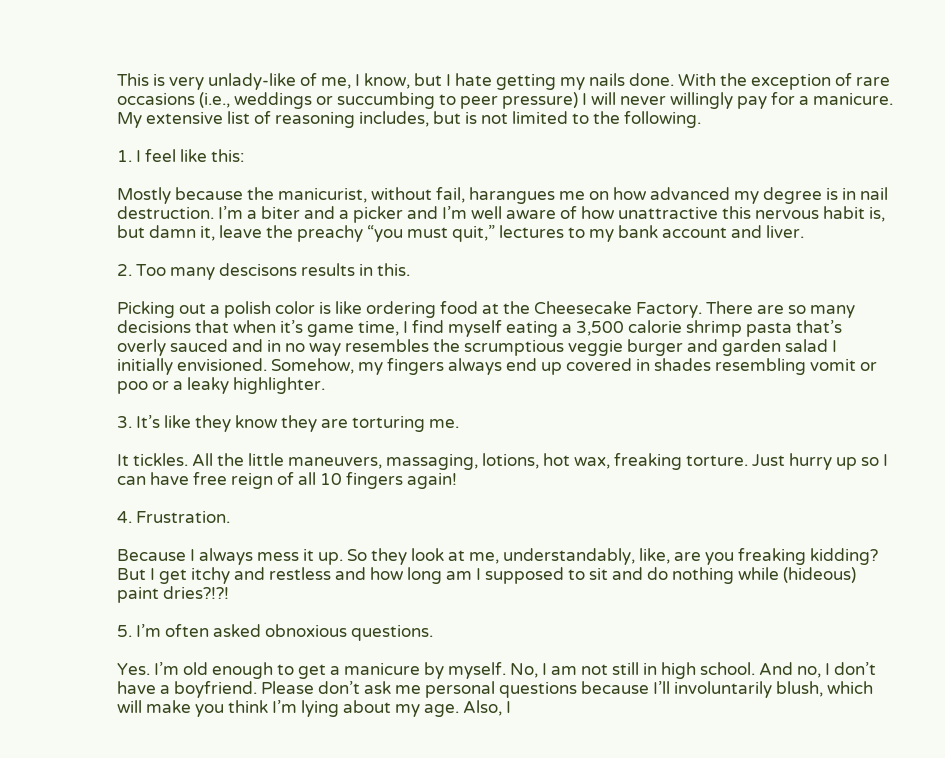This is very unlady-like of me, I know, but I hate getting my nails done. With the exception of rare occasions (i.e., weddings or succumbing to peer pressure) I will never willingly pay for a manicure. My extensive list of reasoning includes, but is not limited to the following.

1. I feel like this:

Mostly because the manicurist, without fail, harangues me on how advanced my degree is in nail destruction. I’m a biter and a picker and I’m well aware of how unattractive this nervous habit is, but damn it, leave the preachy “you must quit,” lectures to my bank account and liver.

2. Too many descisons results in this.

Picking out a polish color is like ordering food at the Cheesecake Factory. There are so many decisions that when it’s game time, I find myself eating a 3,500 calorie shrimp pasta that’s overly sauced and in no way resembles the scrumptious veggie burger and garden salad I initially envisioned. Somehow, my fingers always end up covered in shades resembling vomit or poo or a leaky highlighter.

3. It’s like they know they are torturing me.

It tickles. All the little maneuvers, massaging, lotions, hot wax, freaking torture. Just hurry up so I can have free reign of all 10 fingers again!

4. Frustration.

Because I always mess it up. So they look at me, understandably, like, are you freaking kidding? But I get itchy and restless and how long am I supposed to sit and do nothing while (hideous) paint dries?!?!

5. I’m often asked obnoxious questions.

Yes. I’m old enough to get a manicure by myself. No, I am not still in high school. And no, I don’t have a boyfriend. Please don’t ask me personal questions because I’ll involuntarily blush, which will make you think I’m lying about my age. Also, I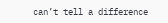can’t tell a difference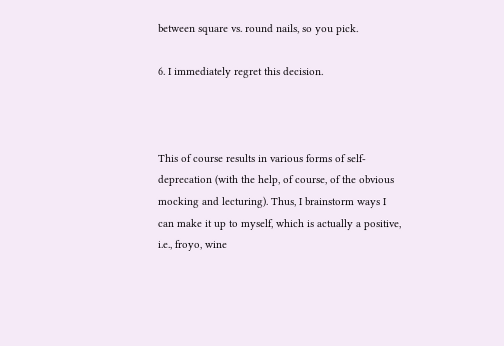between square vs. round nails, so you pick.

6. I immediately regret this decision.



This of course results in various forms of self-deprecation (with the help, of course, of the obvious mocking and lecturing). Thus, I brainstorm ways I can make it up to myself, which is actually a positive, i.e., froyo, wine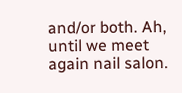and/or both. Ah, until we meet again nail salon.